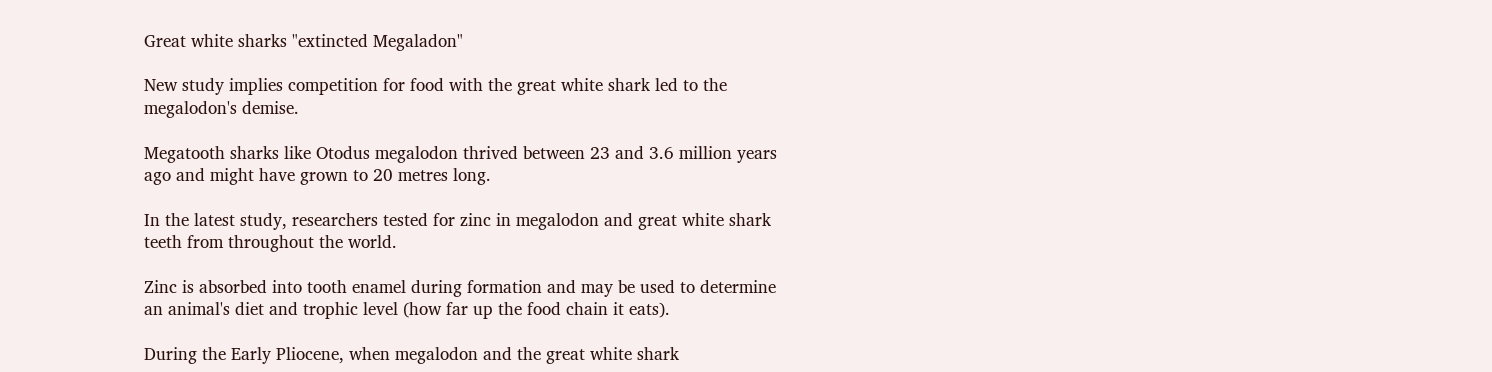Great white sharks "extincted Megaladon"

New study implies competition for food with the great white shark led to the megalodon's demise.

Megatooth sharks like Otodus megalodon thrived between 23 and 3.6 million years ago and might have grown to 20 metres long.

In the latest study, researchers tested for zinc in megalodon and great white shark teeth from throughout the world.

Zinc is absorbed into tooth enamel during formation and may be used to determine an animal's diet and trophic level (how far up the food chain it eats).

During the Early Pliocene, when megalodon and the great white shark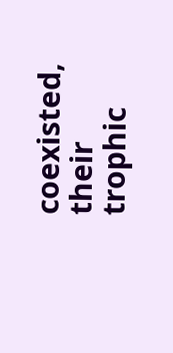coexisted, their trophic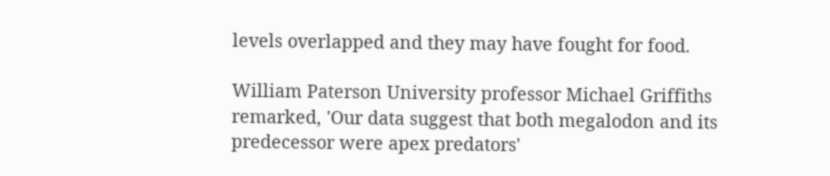levels overlapped and they may have fought for food.

William Paterson University professor Michael Griffiths remarked, 'Our data suggest that both megalodon and its predecessor were apex predators'